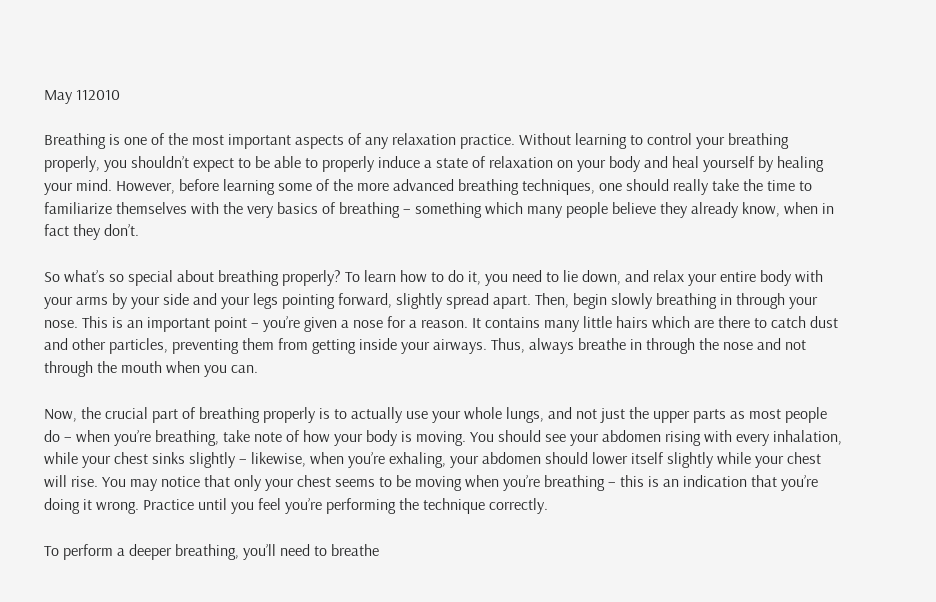May 112010

Breathing is one of the most important aspects of any relaxation practice. Without learning to control your breathing properly, you shouldn’t expect to be able to properly induce a state of relaxation on your body and heal yourself by healing your mind. However, before learning some of the more advanced breathing techniques, one should really take the time to familiarize themselves with the very basics of breathing – something which many people believe they already know, when in fact they don’t.

So what’s so special about breathing properly? To learn how to do it, you need to lie down, and relax your entire body with your arms by your side and your legs pointing forward, slightly spread apart. Then, begin slowly breathing in through your nose. This is an important point – you’re given a nose for a reason. It contains many little hairs which are there to catch dust and other particles, preventing them from getting inside your airways. Thus, always breathe in through the nose and not through the mouth when you can.

Now, the crucial part of breathing properly is to actually use your whole lungs, and not just the upper parts as most people do – when you’re breathing, take note of how your body is moving. You should see your abdomen rising with every inhalation, while your chest sinks slightly – likewise, when you’re exhaling, your abdomen should lower itself slightly while your chest will rise. You may notice that only your chest seems to be moving when you’re breathing – this is an indication that you’re doing it wrong. Practice until you feel you’re performing the technique correctly.

To perform a deeper breathing, you’ll need to breathe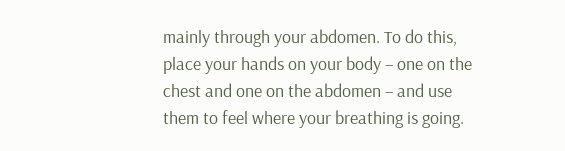mainly through your abdomen. To do this, place your hands on your body – one on the chest and one on the abdomen – and use them to feel where your breathing is going.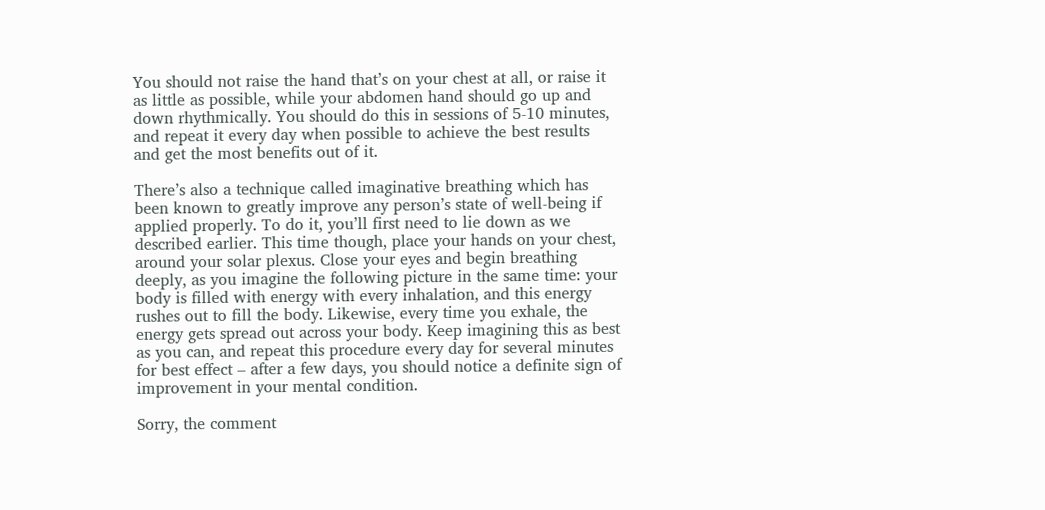You should not raise the hand that’s on your chest at all, or raise it as little as possible, while your abdomen hand should go up and down rhythmically. You should do this in sessions of 5-10 minutes, and repeat it every day when possible to achieve the best results and get the most benefits out of it.

There’s also a technique called imaginative breathing which has been known to greatly improve any person’s state of well-being if applied properly. To do it, you’ll first need to lie down as we described earlier. This time though, place your hands on your chest, around your solar plexus. Close your eyes and begin breathing deeply, as you imagine the following picture in the same time: your body is filled with energy with every inhalation, and this energy rushes out to fill the body. Likewise, every time you exhale, the energy gets spread out across your body. Keep imagining this as best as you can, and repeat this procedure every day for several minutes for best effect – after a few days, you should notice a definite sign of improvement in your mental condition.

Sorry, the comment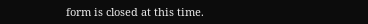form is closed at this time.